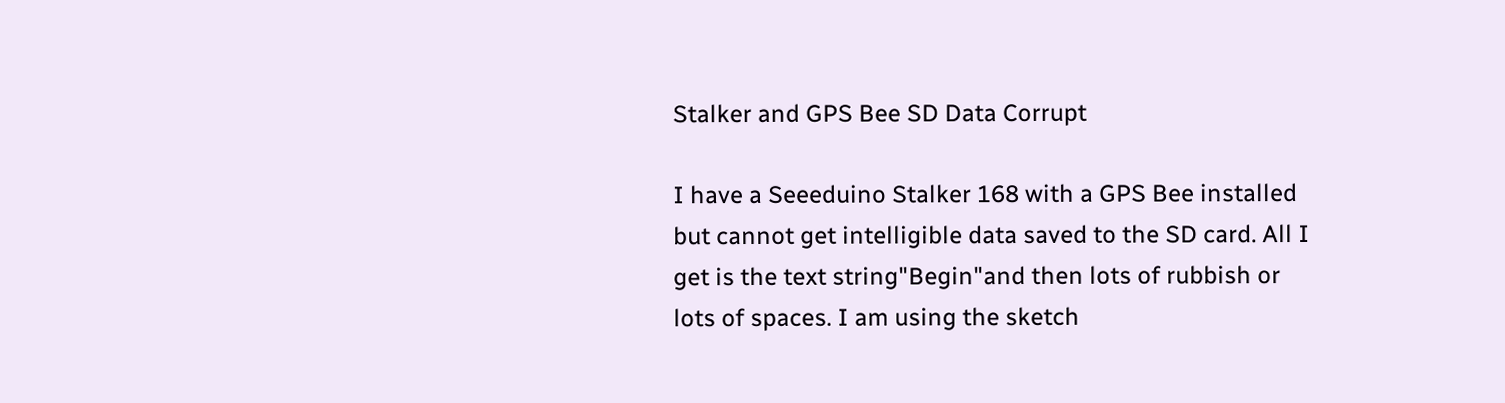Stalker and GPS Bee SD Data Corrupt

I have a Seeeduino Stalker 168 with a GPS Bee installed but cannot get intelligible data saved to the SD card. All I get is the text string"Begin"and then lots of rubbish or lots of spaces. I am using the sketch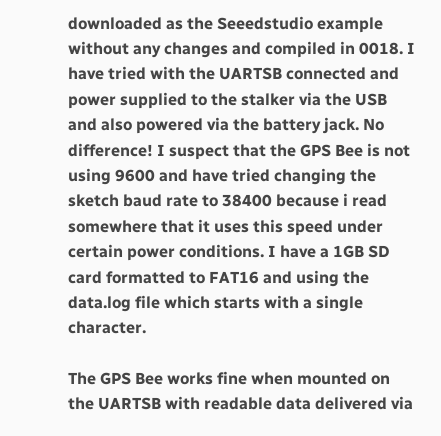downloaded as the Seeedstudio example without any changes and compiled in 0018. I have tried with the UARTSB connected and power supplied to the stalker via the USB and also powered via the battery jack. No difference! I suspect that the GPS Bee is not using 9600 and have tried changing the sketch baud rate to 38400 because i read somewhere that it uses this speed under certain power conditions. I have a 1GB SD card formatted to FAT16 and using the data.log file which starts with a single character.

The GPS Bee works fine when mounted on the UARTSB with readable data delivered via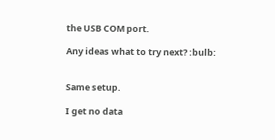the USB COM port.

Any ideas what to try next? :bulb:


Same setup.

I get no data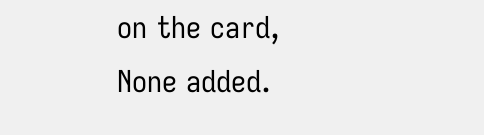on the card, None added.